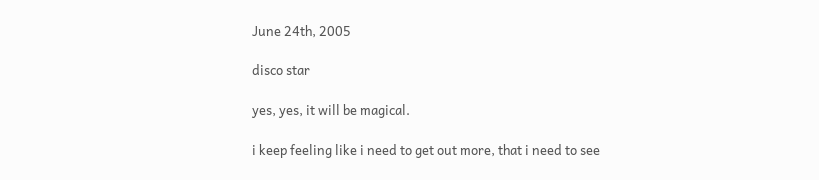June 24th, 2005

disco star

yes, yes, it will be magical.

i keep feeling like i need to get out more, that i need to see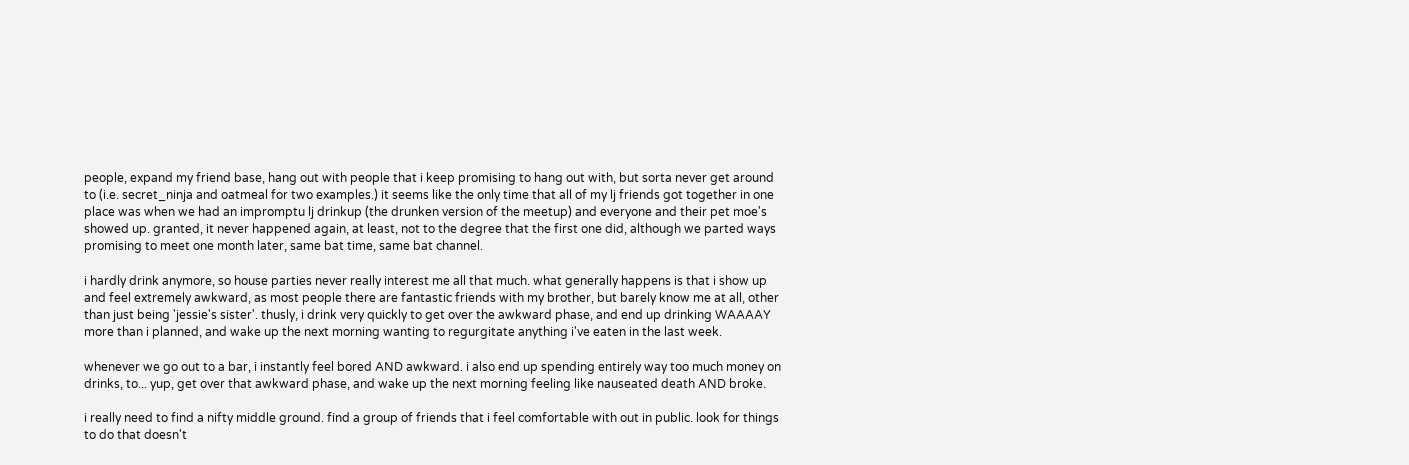people, expand my friend base, hang out with people that i keep promising to hang out with, but sorta never get around to (i.e. secret_ninja and oatmeal for two examples.) it seems like the only time that all of my lj friends got together in one place was when we had an impromptu lj drinkup (the drunken version of the meetup) and everyone and their pet moe's showed up. granted, it never happened again, at least, not to the degree that the first one did, although we parted ways promising to meet one month later, same bat time, same bat channel.

i hardly drink anymore, so house parties never really interest me all that much. what generally happens is that i show up and feel extremely awkward, as most people there are fantastic friends with my brother, but barely know me at all, other than just being 'jessie's sister'. thusly, i drink very quickly to get over the awkward phase, and end up drinking WAAAAY more than i planned, and wake up the next morning wanting to regurgitate anything i've eaten in the last week.

whenever we go out to a bar, i instantly feel bored AND awkward. i also end up spending entirely way too much money on drinks, to... yup, get over that awkward phase, and wake up the next morning feeling like nauseated death AND broke.

i really need to find a nifty middle ground. find a group of friends that i feel comfortable with out in public. look for things to do that doesn't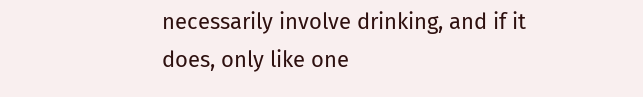necessarily involve drinking, and if it does, only like one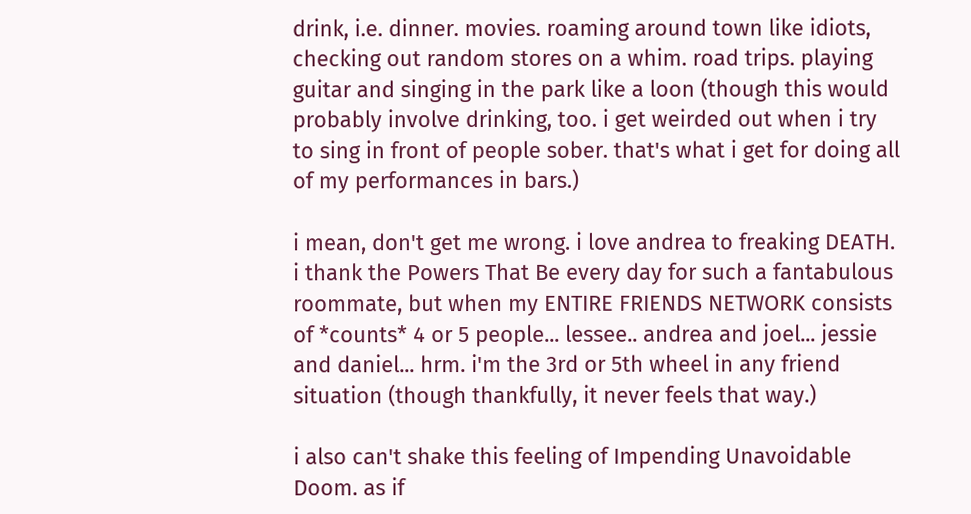drink, i.e. dinner. movies. roaming around town like idiots, checking out random stores on a whim. road trips. playing guitar and singing in the park like a loon (though this would probably involve drinking, too. i get weirded out when i try to sing in front of people sober. that's what i get for doing all of my performances in bars.)

i mean, don't get me wrong. i love andrea to freaking DEATH. i thank the Powers That Be every day for such a fantabulous roommate, but when my ENTIRE FRIENDS NETWORK consists of *counts* 4 or 5 people... lessee.. andrea and joel... jessie and daniel... hrm. i'm the 3rd or 5th wheel in any friend situation (though thankfully, it never feels that way.)

i also can't shake this feeling of Impending Unavoidable Doom. as if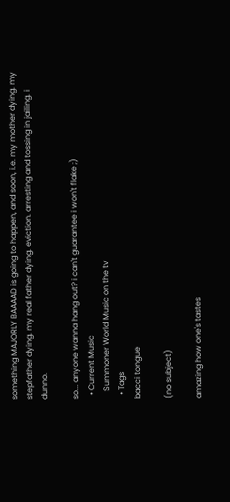something MAJORLY BAAAAD is going to happen, and soon, i.e. my mother dying. my stepfather dying. my real father dying. eviction. arresting and tossing in jailing. i dunno.

so... anyone wanna hang out? i can't guarantee i won't flake ;)
  • Current Music
    Summoner World Music on the tv
  • Tags
bacci tongue

(no subject)

amazing how one's tastes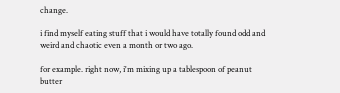change.

i find myself eating stuff that i would have totally found odd and weird and chaotic even a month or two ago.

for example. right now, i'm mixing up a tablespoon of peanut butter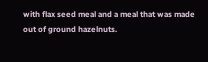with flax seed meal and a meal that was made out of ground hazelnuts.